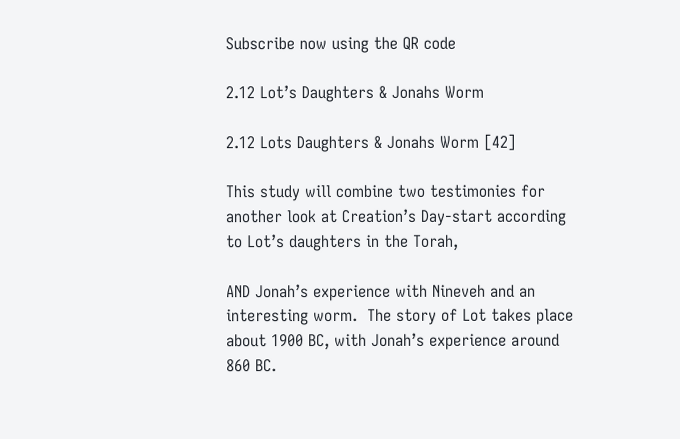Subscribe now using the QR code

2.12 Lot’s Daughters & Jonahs Worm

2.12 Lots Daughters & Jonahs Worm [42]

This study will combine two testimonies for another look at Creation’s Day-start according to Lot’s daughters in the Torah,

AND Jonah’s experience with Nineveh and an interesting worm.  The story of Lot takes place about 1900 BC, with Jonah’s experience around 860 BC.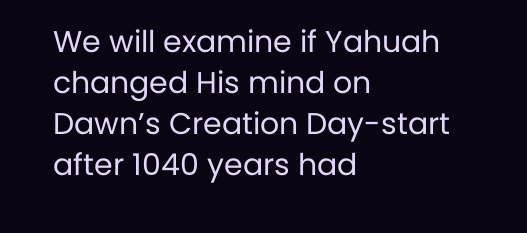We will examine if Yahuah changed His mind on Dawn’s Creation Day-start after 1040 years had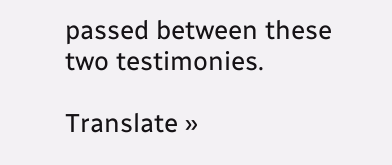passed between these two testimonies.

Translate »